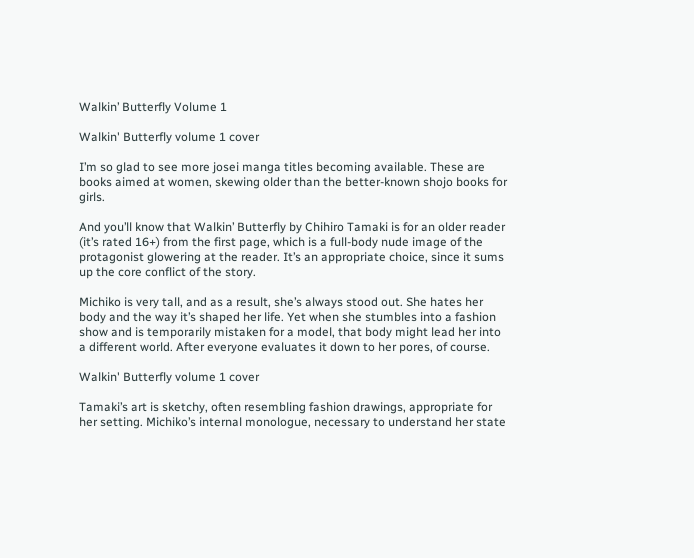Walkin’ Butterfly Volume 1

Walkin' Butterfly volume 1 cover

I’m so glad to see more josei manga titles becoming available. These are books aimed at women, skewing older than the better-known shojo books for girls.

And you’ll know that Walkin’ Butterfly by Chihiro Tamaki is for an older reader (it’s rated 16+) from the first page, which is a full-body nude image of the protagonist glowering at the reader. It’s an appropriate choice, since it sums up the core conflict of the story.

Michiko is very tall, and as a result, she’s always stood out. She hates her body and the way it’s shaped her life. Yet when she stumbles into a fashion show and is temporarily mistaken for a model, that body might lead her into a different world. After everyone evaluates it down to her pores, of course.

Walkin' Butterfly volume 1 cover

Tamaki’s art is sketchy, often resembling fashion drawings, appropriate for her setting. Michiko’s internal monologue, necessary to understand her state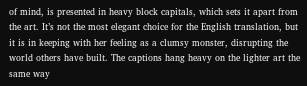of mind, is presented in heavy block capitals, which sets it apart from the art. It’s not the most elegant choice for the English translation, but it is in keeping with her feeling as a clumsy monster, disrupting the world others have built. The captions hang heavy on the lighter art the same way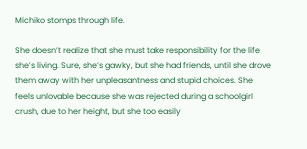Michiko stomps through life.

She doesn’t realize that she must take responsibility for the life she’s living. Sure, she’s gawky, but she had friends, until she drove them away with her unpleasantness and stupid choices. She feels unlovable because she was rejected during a schoolgirl crush, due to her height, but she too easily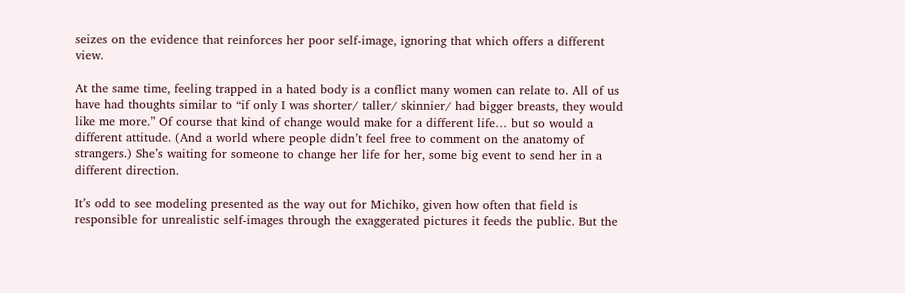seizes on the evidence that reinforces her poor self-image, ignoring that which offers a different view.

At the same time, feeling trapped in a hated body is a conflict many women can relate to. All of us have had thoughts similar to “if only I was shorter/ taller/ skinnier/ had bigger breasts, they would like me more.” Of course that kind of change would make for a different life… but so would a different attitude. (And a world where people didn’t feel free to comment on the anatomy of strangers.) She’s waiting for someone to change her life for her, some big event to send her in a different direction.

It’s odd to see modeling presented as the way out for Michiko, given how often that field is responsible for unrealistic self-images through the exaggerated pictures it feeds the public. But the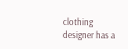clothing designer has a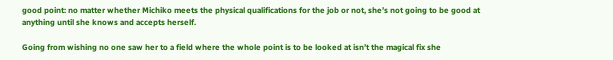good point: no matter whether Michiko meets the physical qualifications for the job or not, she’s not going to be good at anything until she knows and accepts herself.

Going from wishing no one saw her to a field where the whole point is to be looked at isn’t the magical fix she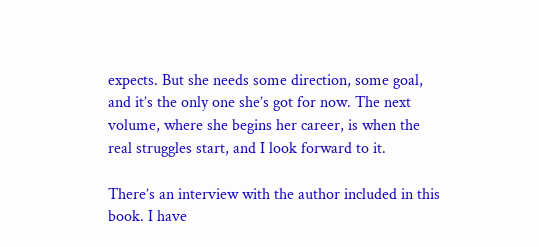expects. But she needs some direction, some goal, and it’s the only one she’s got for now. The next volume, where she begins her career, is when the real struggles start, and I look forward to it.

There’s an interview with the author included in this book. I have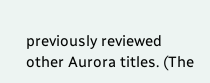previously reviewed other Aurora titles. (The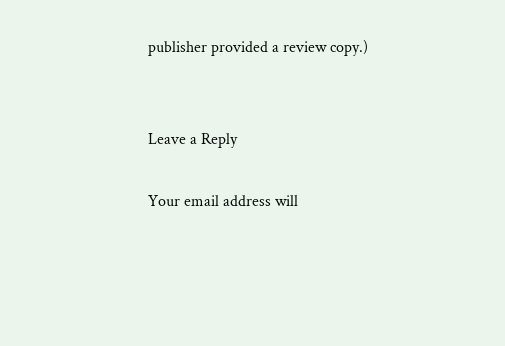publisher provided a review copy.)


Leave a Reply

Your email address will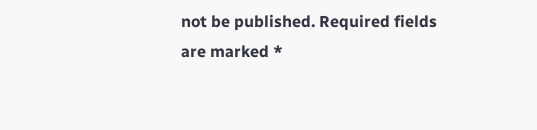not be published. Required fields are marked *